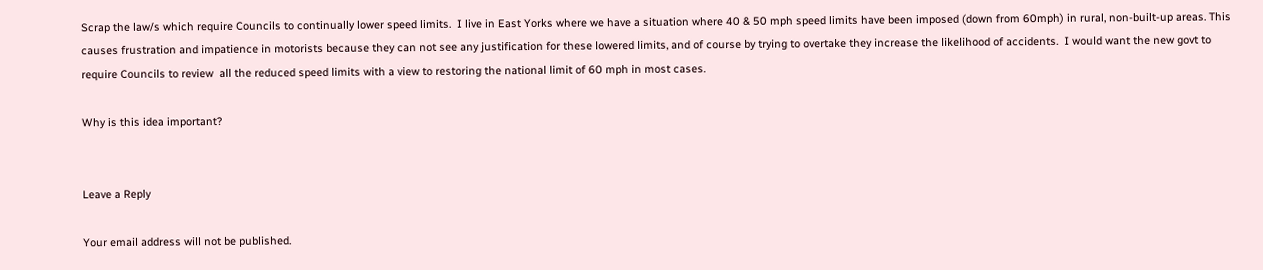Scrap the law/s which require Councils to continually lower speed limits.  I live in East Yorks where we have a situation where 40 & 50 mph speed limits have been imposed (down from 60mph) in rural, non-built-up areas. This causes frustration and impatience in motorists because they can not see any justification for these lowered limits, and of course by trying to overtake they increase the likelihood of accidents.  I would want the new govt to require Councils to review  all the reduced speed limits with a view to restoring the national limit of 60 mph in most cases.

Why is this idea important?


Leave a Reply

Your email address will not be published.